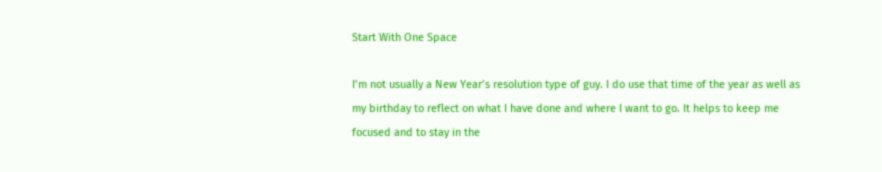Start With One Space

I’m not usually a New Year’s resolution type of guy. I do use that time of the year as well as my birthday to reflect on what I have done and where I want to go. It helps to keep me focused and to stay in the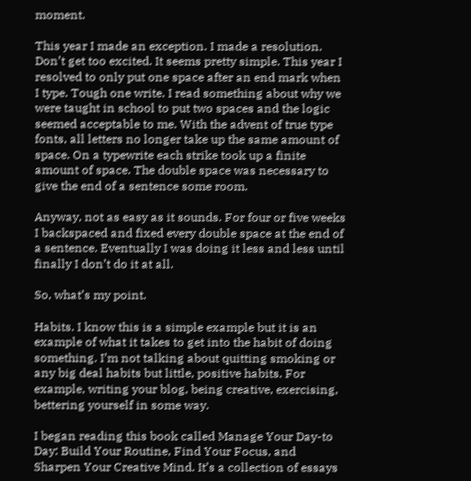moment.

This year I made an exception. I made a resolution. Don’t get too excited. It seems pretty simple. This year I resolved to only put one space after an end mark when I type. Tough one write. I read something about why we were taught in school to put two spaces and the logic seemed acceptable to me. With the advent of true type fonts, all letters no longer take up the same amount of space. On a typewrite each strike took up a finite amount of space. The double space was necessary to give the end of a sentence some room.

Anyway, not as easy as it sounds. For four or five weeks I backspaced and fixed every double space at the end of a sentence. Eventually I was doing it less and less until finally I don’t do it at all.

So, what’s my point.

Habits. I know this is a simple example but it is an example of what it takes to get into the habit of doing something. I’m not talking about quitting smoking or any big deal habits but little, positive habits. For example, writing your blog, being creative, exercising, bettering yourself in some way.

I began reading this book called Manage Your Day-to Day: Build Your Routine, Find Your Focus, and Sharpen Your Creative Mind. It’s a collection of essays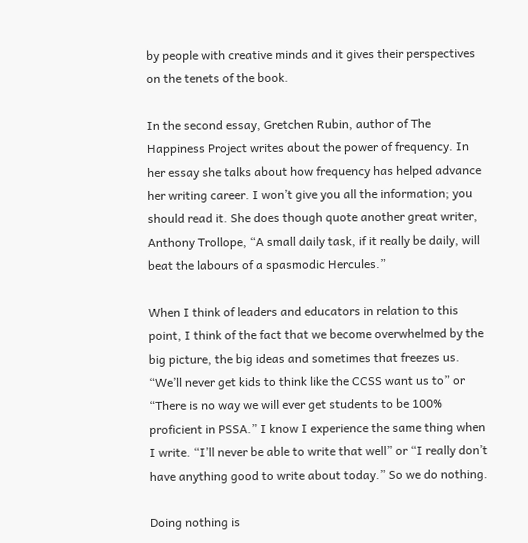by people with creative minds and it gives their perspectives on the tenets of the book.

In the second essay, Gretchen Rubin, author of The Happiness Project writes about the power of frequency. In her essay she talks about how frequency has helped advance her writing career. I won’t give you all the information; you should read it. She does though quote another great writer, Anthony Trollope, “A small daily task, if it really be daily, will beat the labours of a spasmodic Hercules.”

When I think of leaders and educators in relation to this point, I think of the fact that we become overwhelmed by the big picture, the big ideas and sometimes that freezes us. “We’ll never get kids to think like the CCSS want us to” or “There is no way we will ever get students to be 100% proficient in PSSA.” I know I experience the same thing when I write. “I’ll never be able to write that well” or “I really don’t have anything good to write about today.” So we do nothing.

Doing nothing is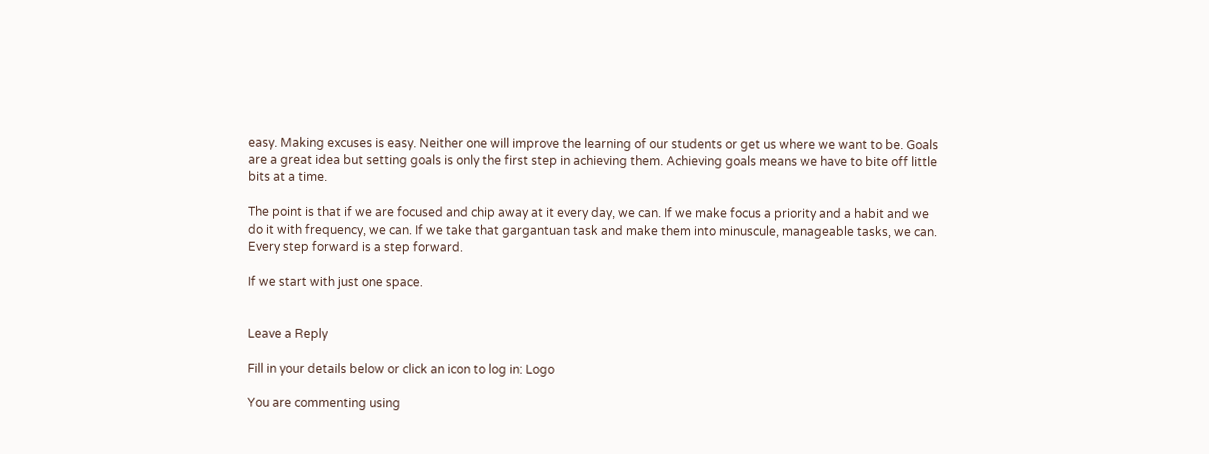easy. Making excuses is easy. Neither one will improve the learning of our students or get us where we want to be. Goals are a great idea but setting goals is only the first step in achieving them. Achieving goals means we have to bite off little bits at a time.

The point is that if we are focused and chip away at it every day, we can. If we make focus a priority and a habit and we do it with frequency, we can. If we take that gargantuan task and make them into minuscule, manageable tasks, we can. Every step forward is a step forward.

If we start with just one space.


Leave a Reply

Fill in your details below or click an icon to log in: Logo

You are commenting using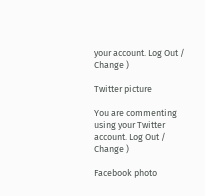your account. Log Out /  Change )

Twitter picture

You are commenting using your Twitter account. Log Out /  Change )

Facebook photo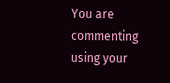You are commenting using your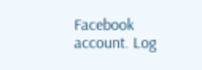Facebook account. Log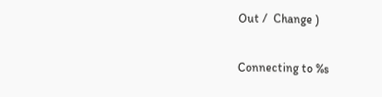Out /  Change )

Connecting to %s